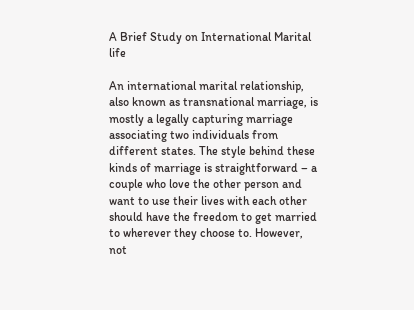A Brief Study on International Marital life

An international marital relationship, also known as transnational marriage, is mostly a legally capturing marriage associating two individuals from different states. The style behind these kinds of marriage is straightforward – a couple who love the other person and want to use their lives with each other should have the freedom to get married to wherever they choose to. However, not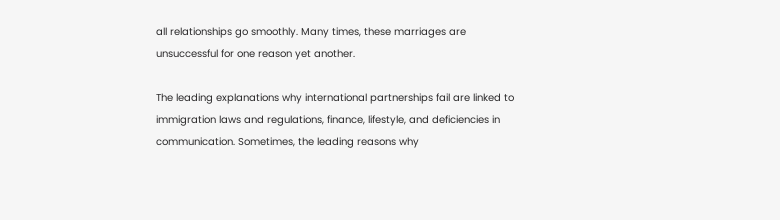all relationships go smoothly. Many times, these marriages are unsuccessful for one reason yet another.

The leading explanations why international partnerships fail are linked to immigration laws and regulations, finance, lifestyle, and deficiencies in communication. Sometimes, the leading reasons why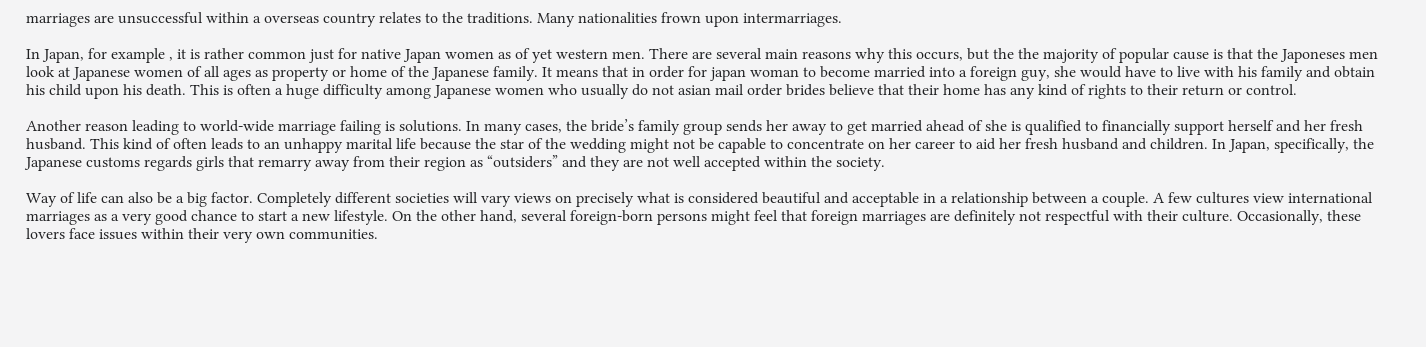marriages are unsuccessful within a overseas country relates to the traditions. Many nationalities frown upon intermarriages.

In Japan, for example , it is rather common just for native Japan women as of yet western men. There are several main reasons why this occurs, but the the majority of popular cause is that the Japoneses men look at Japanese women of all ages as property or home of the Japanese family. It means that in order for japan woman to become married into a foreign guy, she would have to live with his family and obtain his child upon his death. This is often a huge difficulty among Japanese women who usually do not asian mail order brides believe that their home has any kind of rights to their return or control.

Another reason leading to world-wide marriage failing is solutions. In many cases, the bride’s family group sends her away to get married ahead of she is qualified to financially support herself and her fresh husband. This kind of often leads to an unhappy marital life because the star of the wedding might not be capable to concentrate on her career to aid her fresh husband and children. In Japan, specifically, the Japanese customs regards girls that remarry away from their region as “outsiders” and they are not well accepted within the society.

Way of life can also be a big factor. Completely different societies will vary views on precisely what is considered beautiful and acceptable in a relationship between a couple. A few cultures view international marriages as a very good chance to start a new lifestyle. On the other hand, several foreign-born persons might feel that foreign marriages are definitely not respectful with their culture. Occasionally, these lovers face issues within their very own communities.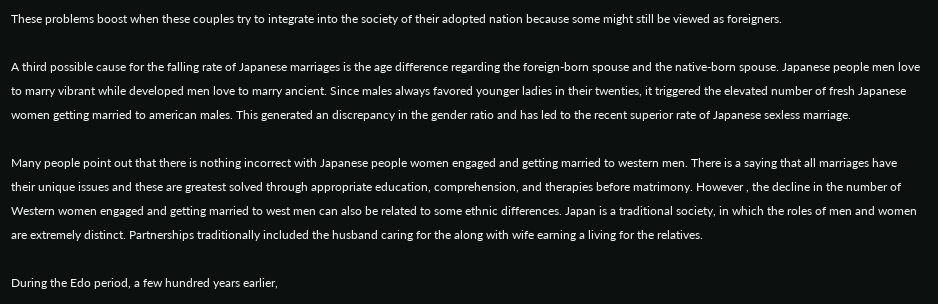These problems boost when these couples try to integrate into the society of their adopted nation because some might still be viewed as foreigners.

A third possible cause for the falling rate of Japanese marriages is the age difference regarding the foreign-born spouse and the native-born spouse. Japanese people men love to marry vibrant while developed men love to marry ancient. Since males always favored younger ladies in their twenties, it triggered the elevated number of fresh Japanese women getting married to american males. This generated an discrepancy in the gender ratio and has led to the recent superior rate of Japanese sexless marriage.

Many people point out that there is nothing incorrect with Japanese people women engaged and getting married to western men. There is a saying that all marriages have their unique issues and these are greatest solved through appropriate education, comprehension, and therapies before matrimony. However , the decline in the number of Western women engaged and getting married to west men can also be related to some ethnic differences. Japan is a traditional society, in which the roles of men and women are extremely distinct. Partnerships traditionally included the husband caring for the along with wife earning a living for the relatives.

During the Edo period, a few hundred years earlier,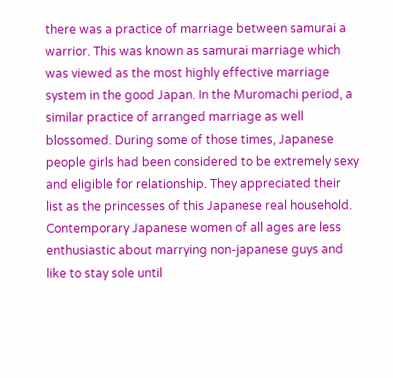there was a practice of marriage between samurai a warrior. This was known as samurai marriage which was viewed as the most highly effective marriage system in the good Japan. In the Muromachi period, a similar practice of arranged marriage as well blossomed. During some of those times, Japanese people girls had been considered to be extremely sexy and eligible for relationship. They appreciated their list as the princesses of this Japanese real household. Contemporary Japanese women of all ages are less enthusiastic about marrying non-japanese guys and like to stay sole until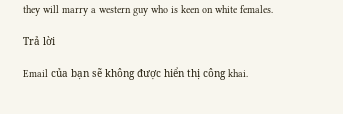they will marry a western guy who is keen on white females.

Trả lời

Email của bạn sẽ không được hiển thị công khai.